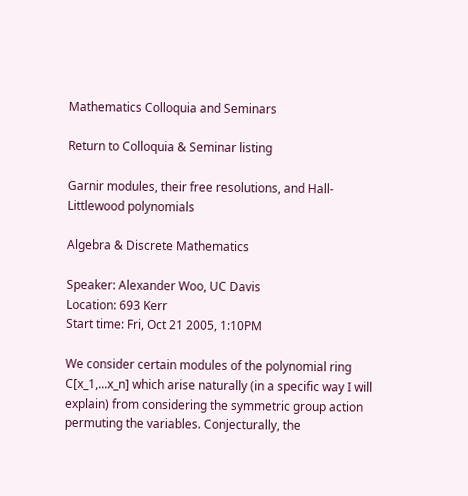Mathematics Colloquia and Seminars

Return to Colloquia & Seminar listing

Garnir modules, their free resolutions, and Hall-Littlewood polynomials

Algebra & Discrete Mathematics

Speaker: Alexander Woo, UC Davis
Location: 693 Kerr
Start time: Fri, Oct 21 2005, 1:10PM

We consider certain modules of the polynomial ring C[x_1,...x_n] which arise naturally (in a specific way I will explain) from considering the symmetric group action permuting the variables. Conjecturally, the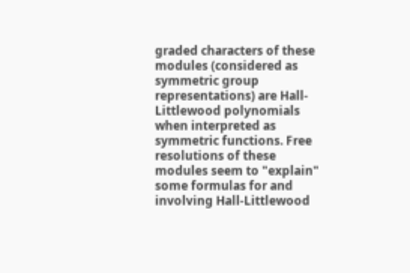graded characters of these modules (considered as symmetric group representations) are Hall-Littlewood polynomials when interpreted as symmetric functions. Free resolutions of these modules seem to "explain" some formulas for and involving Hall-Littlewood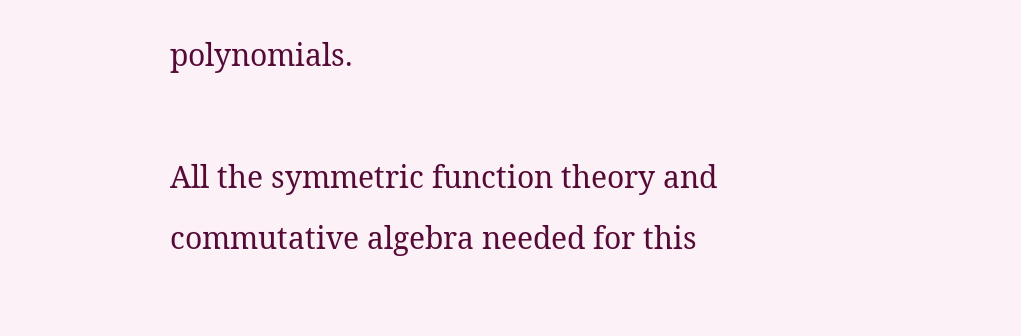polynomials.

All the symmetric function theory and commutative algebra needed for this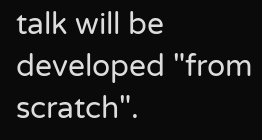talk will be developed "from scratch".